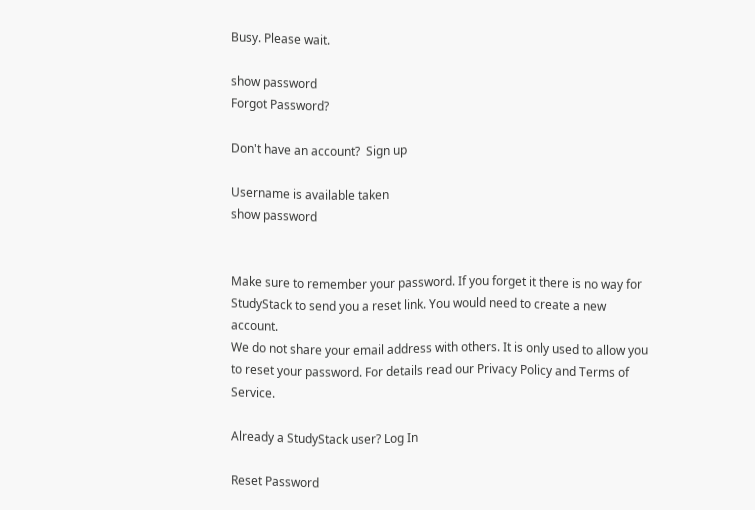Busy. Please wait.

show password
Forgot Password?

Don't have an account?  Sign up

Username is available taken
show password


Make sure to remember your password. If you forget it there is no way for StudyStack to send you a reset link. You would need to create a new account.
We do not share your email address with others. It is only used to allow you to reset your password. For details read our Privacy Policy and Terms of Service.

Already a StudyStack user? Log In

Reset Password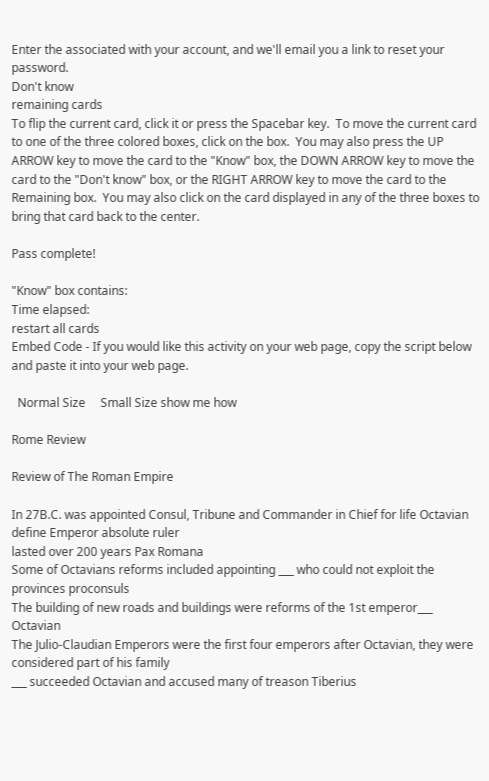Enter the associated with your account, and we'll email you a link to reset your password.
Don't know
remaining cards
To flip the current card, click it or press the Spacebar key.  To move the current card to one of the three colored boxes, click on the box.  You may also press the UP ARROW key to move the card to the "Know" box, the DOWN ARROW key to move the card to the "Don't know" box, or the RIGHT ARROW key to move the card to the Remaining box.  You may also click on the card displayed in any of the three boxes to bring that card back to the center.

Pass complete!

"Know" box contains:
Time elapsed:
restart all cards
Embed Code - If you would like this activity on your web page, copy the script below and paste it into your web page.

  Normal Size     Small Size show me how

Rome Review

Review of The Roman Empire

In 27B.C. was appointed Consul, Tribune and Commander in Chief for life Octavian
define Emperor absolute ruler
lasted over 200 years Pax Romana
Some of Octavians reforms included appointing ___ who could not exploit the provinces proconsuls
The building of new roads and buildings were reforms of the 1st emperor___ Octavian
The Julio-Claudian Emperors were the first four emperors after Octavian, they were considered part of his family
___ succeeded Octavian and accused many of treason Tiberius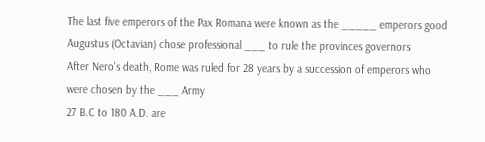The last five emperors of the Pax Romana were known as the _____ emperors good
Augustus (Octavian) chose professional ___ to rule the provinces governors
After Nero's death, Rome was ruled for 28 years by a succession of emperors who were chosen by the ___ Army
27 B.C to 180 A.D. are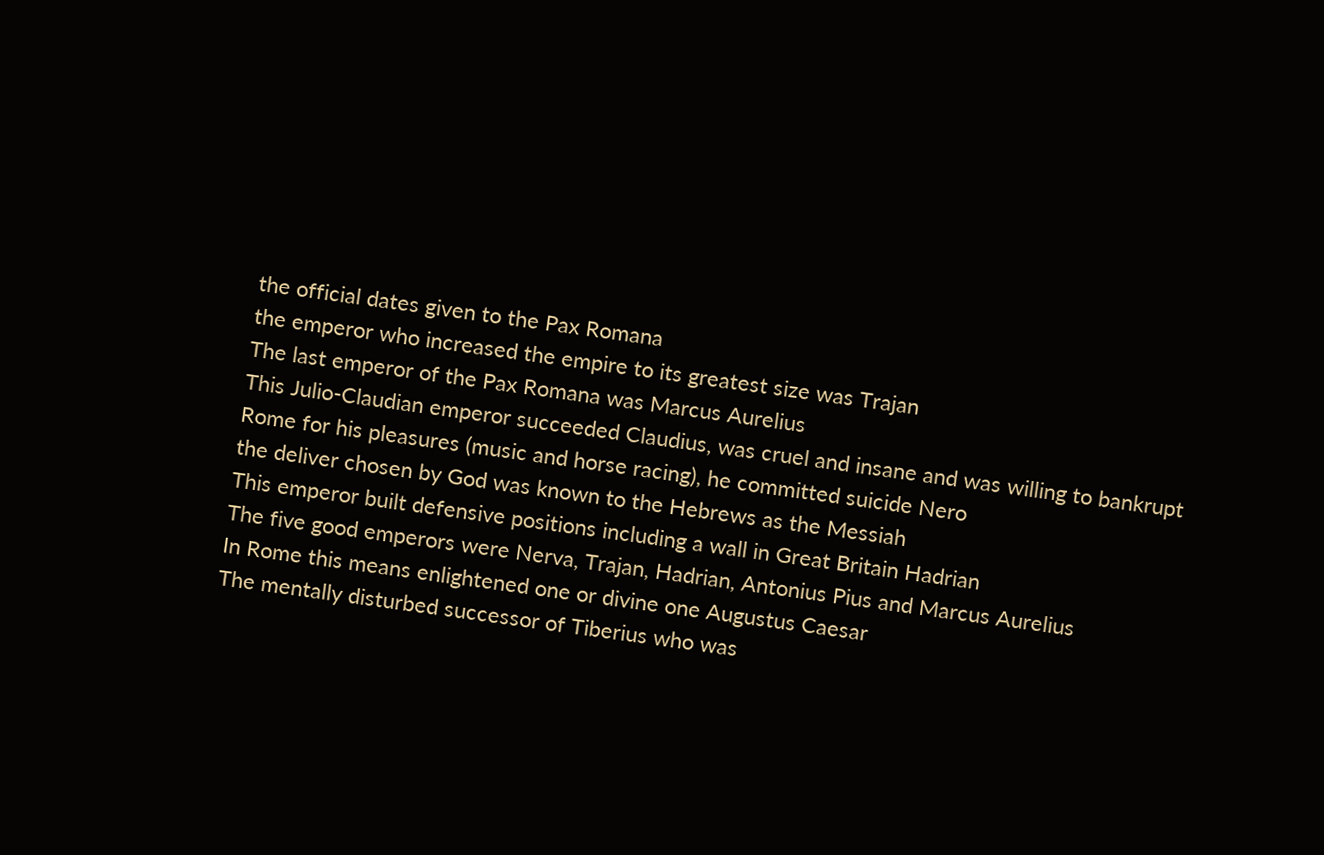the official dates given to the Pax Romana
the emperor who increased the empire to its greatest size was Trajan
The last emperor of the Pax Romana was Marcus Aurelius
This Julio-Claudian emperor succeeded Claudius, was cruel and insane and was willing to bankrupt Rome for his pleasures (music and horse racing), he committed suicide Nero
the deliver chosen by God was known to the Hebrews as the Messiah
This emperor built defensive positions including a wall in Great Britain Hadrian
The five good emperors were Nerva, Trajan, Hadrian, Antonius Pius and Marcus Aurelius
In Rome this means enlightened one or divine one Augustus Caesar
The mentally disturbed successor of Tiberius who was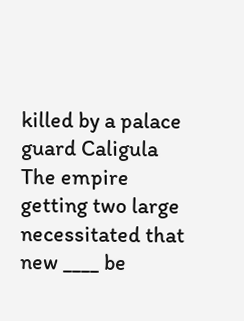killed by a palace guard Caligula
The empire getting two large necessitated that new ____ be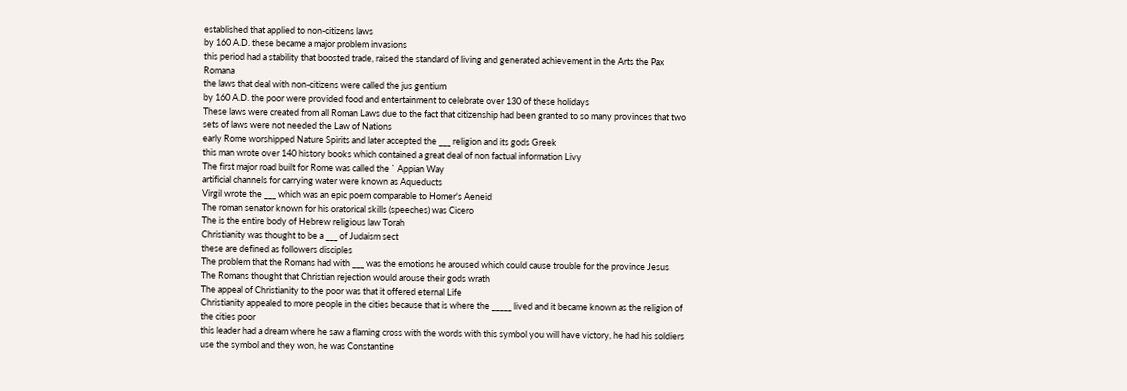established that applied to non-citizens laws
by 160 A.D. these became a major problem invasions
this period had a stability that boosted trade, raised the standard of living and generated achievement in the Arts the Pax Romana
the laws that deal with non-citizens were called the jus gentium
by 160 A.D. the poor were provided food and entertainment to celebrate over 130 of these holidays
These laws were created from all Roman Laws due to the fact that citizenship had been granted to so many provinces that two sets of laws were not needed the Law of Nations
early Rome worshipped Nature Spirits and later accepted the ___ religion and its gods Greek
this man wrote over 140 history books which contained a great deal of non factual information Livy
The first major road built for Rome was called the ` Appian Way
artificial channels for carrying water were known as Aqueducts
Virgil wrote the ___ which was an epic poem comparable to Homer's Aeneid
The roman senator known for his oratorical skills (speeches) was Cicero
The is the entire body of Hebrew religious law Torah
Christianity was thought to be a ___ of Judaism sect
these are defined as followers disciples
The problem that the Romans had with ___ was the emotions he aroused which could cause trouble for the province Jesus
The Romans thought that Christian rejection would arouse their gods wrath
The appeal of Christianity to the poor was that it offered eternal Life
Christianity appealed to more people in the cities because that is where the _____ lived and it became known as the religion of the cities poor
this leader had a dream where he saw a flaming cross with the words with this symbol you will have victory, he had his soldiers use the symbol and they won, he was Constantine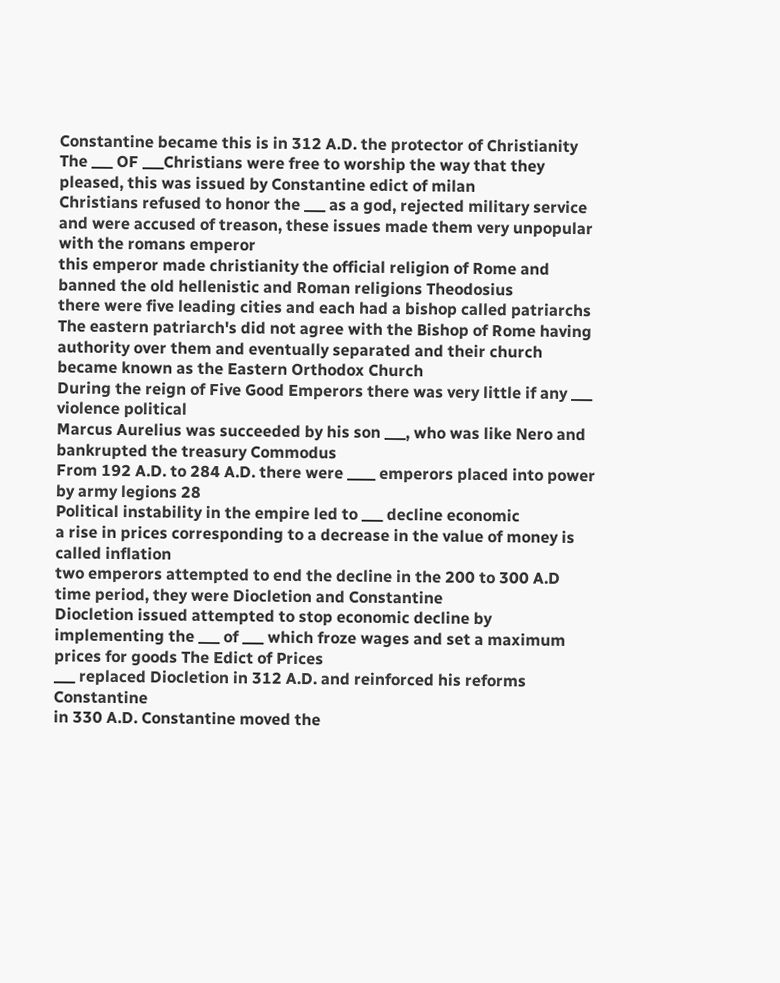Constantine became this is in 312 A.D. the protector of Christianity
The ___ OF ___Christians were free to worship the way that they pleased, this was issued by Constantine edict of milan
Christians refused to honor the ___ as a god, rejected military service and were accused of treason, these issues made them very unpopular with the romans emperor
this emperor made christianity the official religion of Rome and banned the old hellenistic and Roman religions Theodosius
there were five leading cities and each had a bishop called patriarchs
The eastern patriarch's did not agree with the Bishop of Rome having authority over them and eventually separated and their church became known as the Eastern Orthodox Church
During the reign of Five Good Emperors there was very little if any ___ violence political
Marcus Aurelius was succeeded by his son ___, who was like Nero and bankrupted the treasury Commodus
From 192 A.D. to 284 A.D. there were ____ emperors placed into power by army legions 28
Political instability in the empire led to ___ decline economic
a rise in prices corresponding to a decrease in the value of money is called inflation
two emperors attempted to end the decline in the 200 to 300 A.D time period, they were Diocletion and Constantine
Diocletion issued attempted to stop economic decline by implementing the ___ of ___ which froze wages and set a maximum prices for goods The Edict of Prices
___ replaced Diocletion in 312 A.D. and reinforced his reforms Constantine
in 330 A.D. Constantine moved the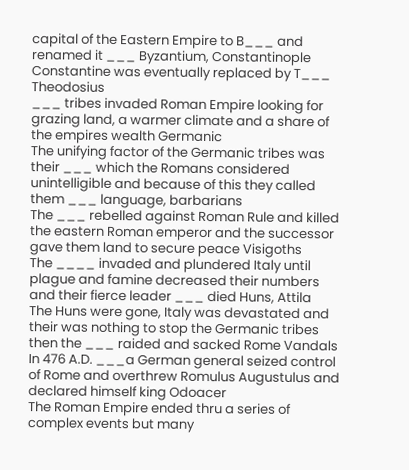capital of the Eastern Empire to B___ and renamed it ___ Byzantium, Constantinople
Constantine was eventually replaced by T___ Theodosius
___ tribes invaded Roman Empire looking for grazing land, a warmer climate and a share of the empires wealth Germanic
The unifying factor of the Germanic tribes was their ___ which the Romans considered unintelligible and because of this they called them ___ language, barbarians
The ___ rebelled against Roman Rule and killed the eastern Roman emperor and the successor gave them land to secure peace Visigoths
The ____ invaded and plundered Italy until plague and famine decreased their numbers and their fierce leader ___ died Huns, Attila
The Huns were gone, Italy was devastated and their was nothing to stop the Germanic tribes then the ___ raided and sacked Rome Vandals
In 476 A.D. ___a German general seized control of Rome and overthrew Romulus Augustulus and declared himself king Odoacer
The Roman Empire ended thru a series of complex events but many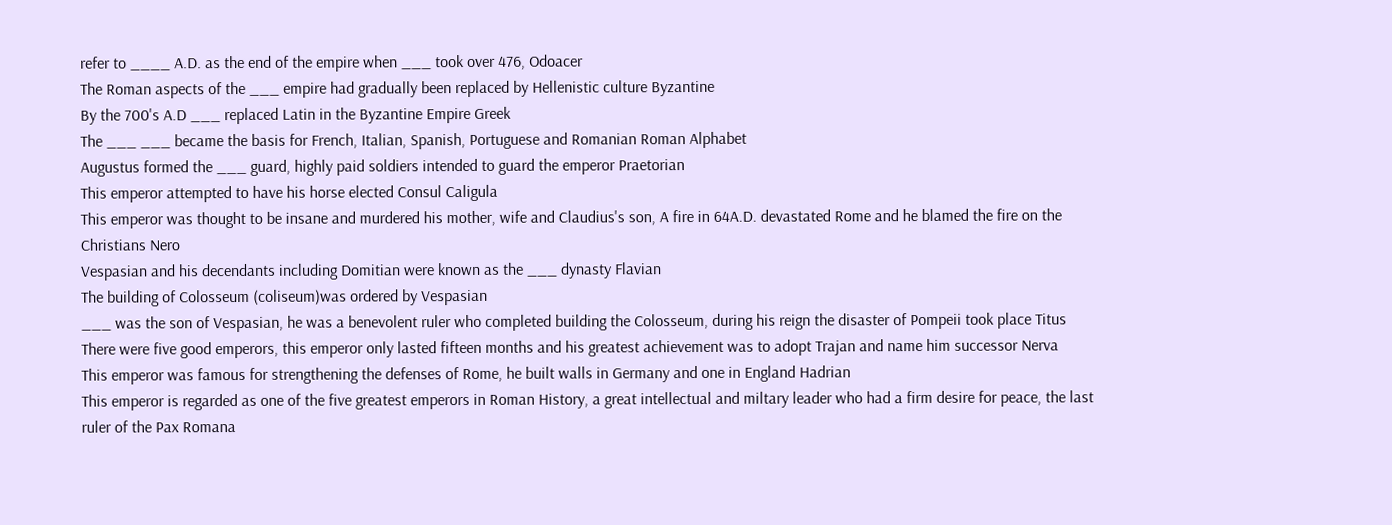refer to ____ A.D. as the end of the empire when ___ took over 476, Odoacer
The Roman aspects of the ___ empire had gradually been replaced by Hellenistic culture Byzantine
By the 700's A.D ___ replaced Latin in the Byzantine Empire Greek
The ___ ___ became the basis for French, Italian, Spanish, Portuguese and Romanian Roman Alphabet
Augustus formed the ___ guard, highly paid soldiers intended to guard the emperor Praetorian
This emperor attempted to have his horse elected Consul Caligula
This emperor was thought to be insane and murdered his mother, wife and Claudius's son, A fire in 64A.D. devastated Rome and he blamed the fire on the Christians Nero
Vespasian and his decendants including Domitian were known as the ___ dynasty Flavian
The building of Colosseum (coliseum)was ordered by Vespasian
___ was the son of Vespasian, he was a benevolent ruler who completed building the Colosseum, during his reign the disaster of Pompeii took place Titus
There were five good emperors, this emperor only lasted fifteen months and his greatest achievement was to adopt Trajan and name him successor Nerva
This emperor was famous for strengthening the defenses of Rome, he built walls in Germany and one in England Hadrian
This emperor is regarded as one of the five greatest emperors in Roman History, a great intellectual and miltary leader who had a firm desire for peace, the last ruler of the Pax Romana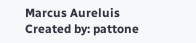Marcus Aureluis
Created by: pattone